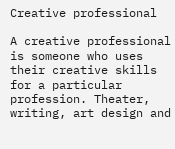Creative professional

A creative professional is someone who uses their creative skills for a particular profession. Theater, writing, art design and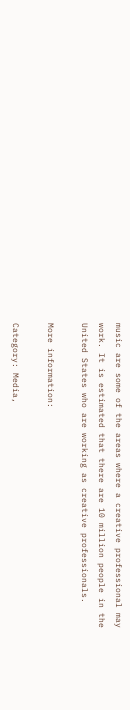music are some of the areas where a creative professional may work. It is estimated that there are 10 million people in the United States who are working as creative professionals.

More information:

Category: Media,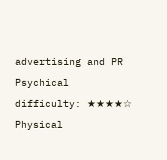advertising and PR
Psychical difficulty: ★★★★☆
Physical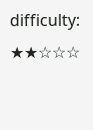difficulty: ★★☆☆☆